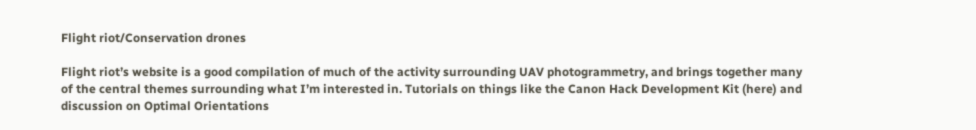Flight riot/Conservation drones

Flight riot’s website is a good compilation of much of the activity surrounding UAV photogrammetry, and brings together many of the central themes surrounding what I’m interested in. Tutorials on things like the Canon Hack Development Kit (here) and discussion on Optimal Orientations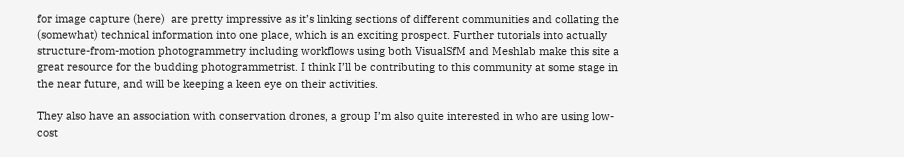for image capture (here)  are pretty impressive as it’s linking sections of different communities and collating the (somewhat) technical information into one place, which is an exciting prospect. Further tutorials into actually structure-from-motion photogrammetry including workflows using both VisualSfM and Meshlab make this site a great resource for the budding photogrammetrist. I think I’ll be contributing to this community at some stage in the near future, and will be keeping a keen eye on their activities.

They also have an association with conservation drones, a group I’m also quite interested in who are using low-cost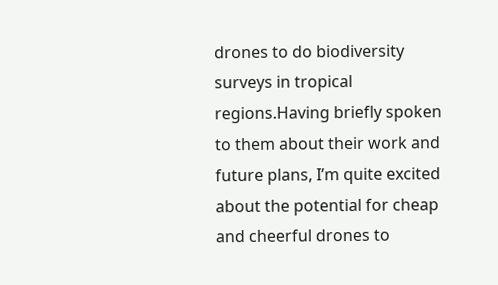drones to do biodiversity surveys in tropical regions.Having briefly spoken to them about their work and future plans, I’m quite excited about the potential for cheap and cheerful drones to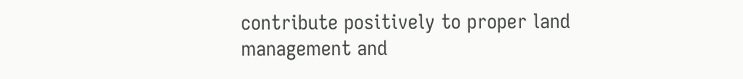contribute positively to proper land management and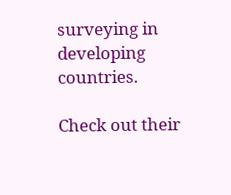surveying in developing countries.

Check out their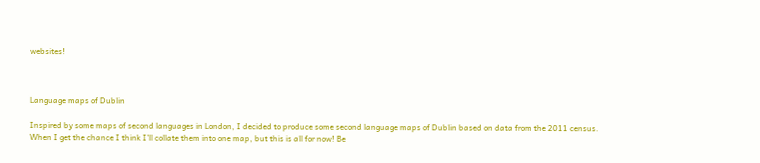websites!



Language maps of Dublin

Inspired by some maps of second languages in London, I decided to produce some second language maps of Dublin based on data from the 2011 census. When I get the chance I think I’ll collate them into one map, but this is all for now! Be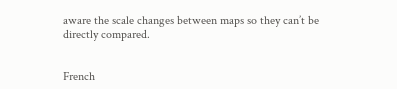aware the scale changes between maps so they can’t be directly compared.


French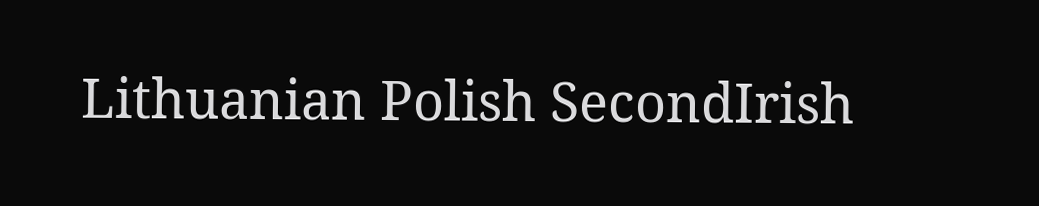Lithuanian Polish SecondIrish